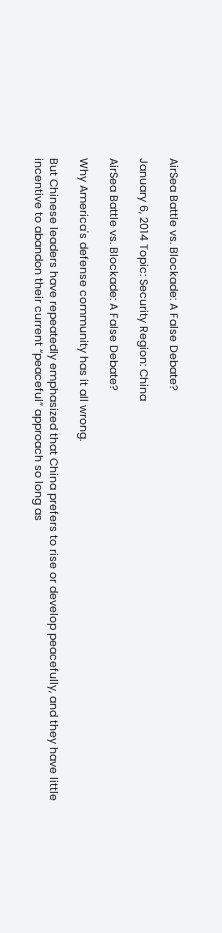AirSea Battle vs. Blockade: A False Debate?

January 6, 2014 Topic: Security Region: China

AirSea Battle vs. Blockade: A False Debate?

Why America's defense community has it all wrong.

But Chinese leaders have repeatedly emphasized that China prefers to rise or develop peacefully, and they have little incentive to abandon their current “peaceful” approach so long as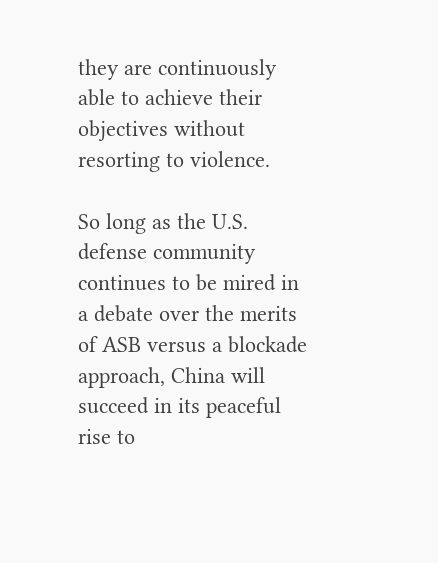they are continuously able to achieve their objectives without resorting to violence.

So long as the U.S. defense community continues to be mired in a debate over the merits of ASB versus a blockade approach, China will succeed in its peaceful rise to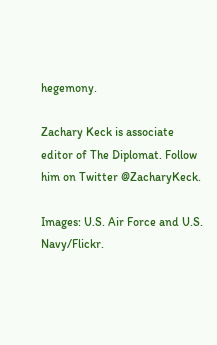hegemony.

Zachary Keck is associate editor of The Diplomat. Follow him on Twitter @ZacharyKeck.

Images: U.S. Air Force and U.S. Navy/Flickr.